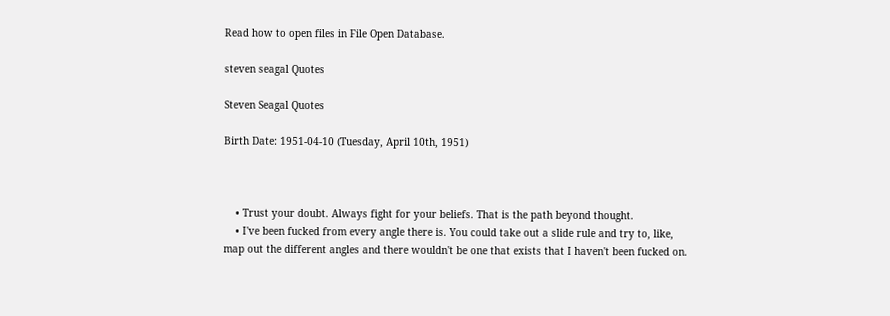Read how to open files in File Open Database.

steven seagal Quotes

Steven Seagal Quotes

Birth Date: 1951-04-10 (Tuesday, April 10th, 1951)



    • Trust your doubt. Always fight for your beliefs. That is the path beyond thought.
    • I've been fucked from every angle there is. You could take out a slide rule and try to, like, map out the different angles and there wouldn't be one that exists that I haven't been fucked on.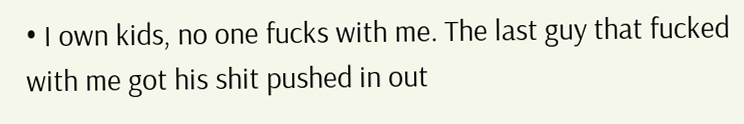• I own kids, no one fucks with me. The last guy that fucked with me got his shit pushed in out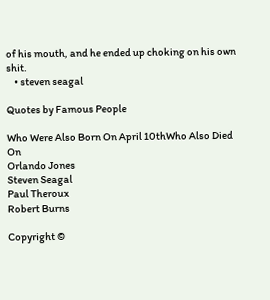of his mouth, and he ended up choking on his own shit.
    • steven seagal

Quotes by Famous People

Who Were Also Born On April 10thWho Also Died On
Orlando Jones
Steven Seagal
Paul Theroux
Robert Burns

Copyright ©